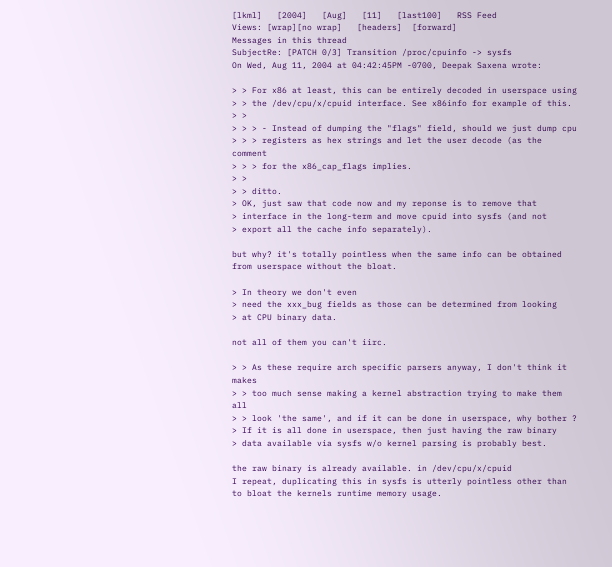[lkml]   [2004]   [Aug]   [11]   [last100]   RSS Feed
Views: [wrap][no wrap]   [headers]  [forward]
Messages in this thread
SubjectRe: [PATCH 0/3] Transition /proc/cpuinfo -> sysfs
On Wed, Aug 11, 2004 at 04:42:45PM -0700, Deepak Saxena wrote:

> > For x86 at least, this can be entirely decoded in userspace using
> > the /dev/cpu/x/cpuid interface. See x86info for example of this.
> >
> > > - Instead of dumping the "flags" field, should we just dump cpu
> > > registers as hex strings and let the user decode (as the comment
> > > for the x86_cap_flags implies.
> >
> > ditto.
> OK, just saw that code now and my reponse is to remove that
> interface in the long-term and move cpuid into sysfs (and not
> export all the cache info separately).

but why? it's totally pointless when the same info can be obtained
from userspace without the bloat.

> In theory we don't even
> need the xxx_bug fields as those can be determined from looking
> at CPU binary data.

not all of them you can't iirc.

> > As these require arch specific parsers anyway, I don't think it makes
> > too much sense making a kernel abstraction trying to make them all
> > look 'the same', and if it can be done in userspace, why bother ?
> If it is all done in userspace, then just having the raw binary
> data available via sysfs w/o kernel parsing is probably best.

the raw binary is already available. in /dev/cpu/x/cpuid
I repeat, duplicating this in sysfs is utterly pointless other than
to bloat the kernels runtime memory usage.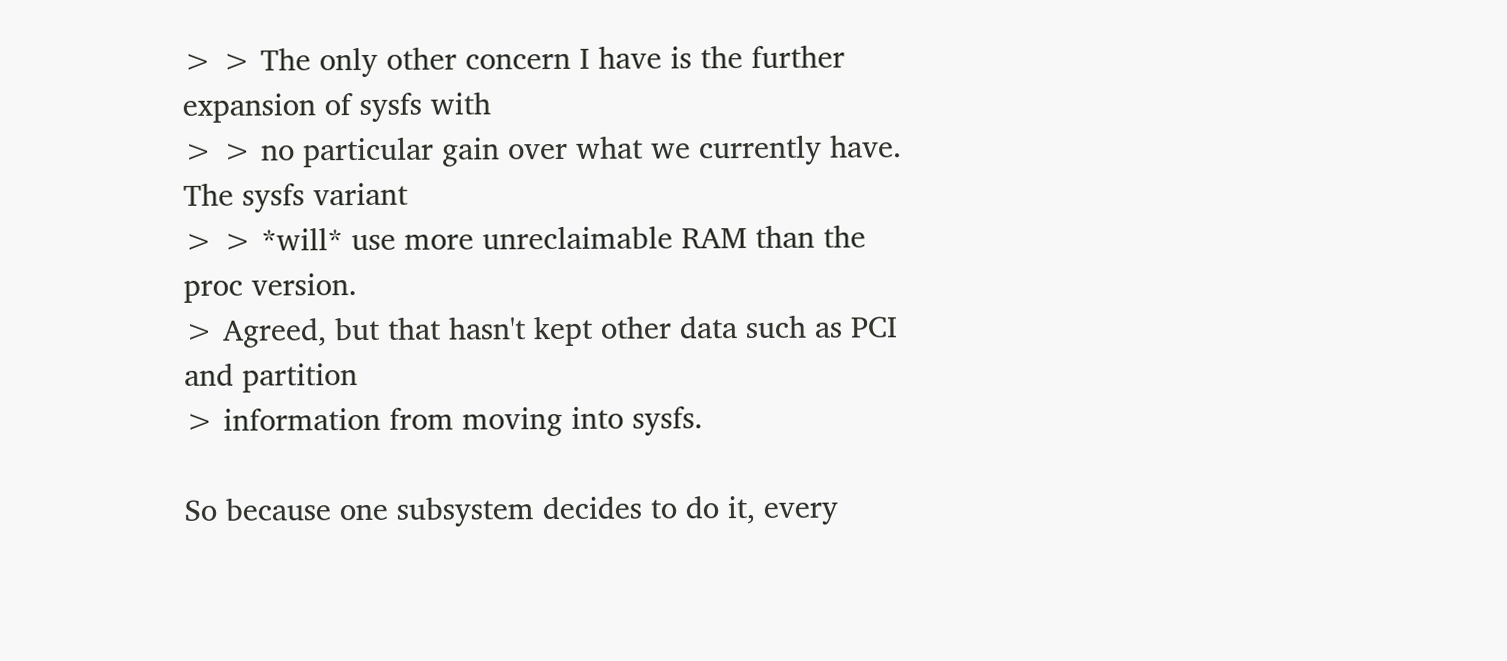> > The only other concern I have is the further expansion of sysfs with
> > no particular gain over what we currently have. The sysfs variant
> > *will* use more unreclaimable RAM than the proc version.
> Agreed, but that hasn't kept other data such as PCI and partition
> information from moving into sysfs.

So because one subsystem decides to do it, every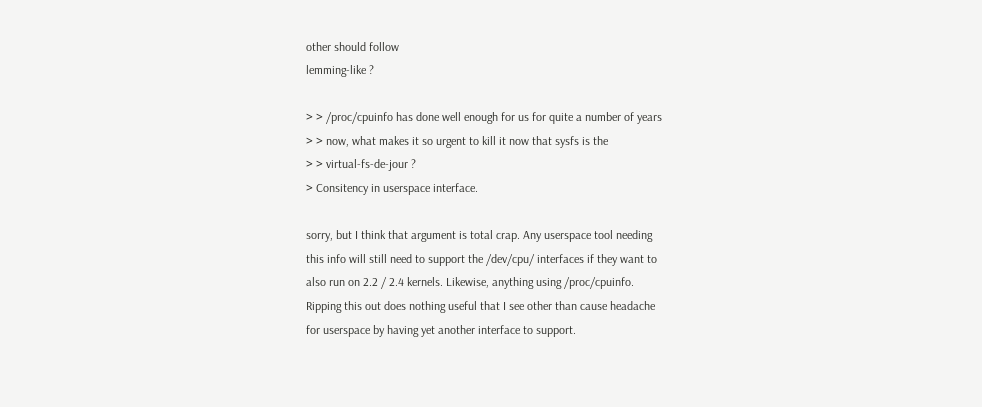other should follow
lemming-like ?

> > /proc/cpuinfo has done well enough for us for quite a number of years
> > now, what makes it so urgent to kill it now that sysfs is the
> > virtual-fs-de-jour ?
> Consitency in userspace interface.

sorry, but I think that argument is total crap. Any userspace tool needing
this info will still need to support the /dev/cpu/ interfaces if they want to
also run on 2.2 / 2.4 kernels. Likewise, anything using /proc/cpuinfo.
Ripping this out does nothing useful that I see other than cause headache
for userspace by having yet another interface to support.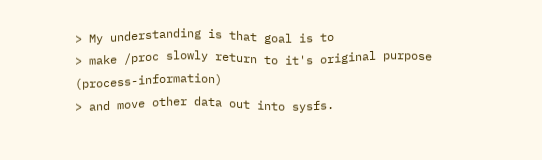> My understanding is that goal is to
> make /proc slowly return to it's original purpose (process-information)
> and move other data out into sysfs.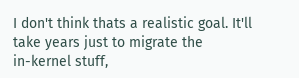I don't think thats a realistic goal. It'll take years just to migrate the
in-kernel stuff,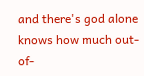and there's god alone knows how much out-of-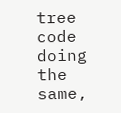tree code doing
the same,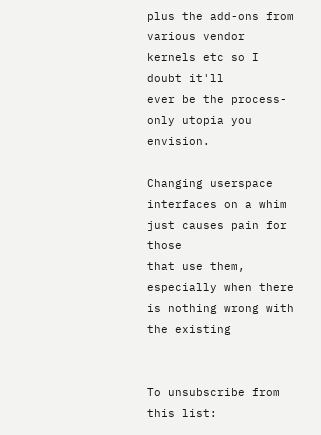plus the add-ons from various vendor kernels etc so I doubt it'll
ever be the process-only utopia you envision.

Changing userspace interfaces on a whim just causes pain for those
that use them, especially when there is nothing wrong with the existing


To unsubscribe from this list: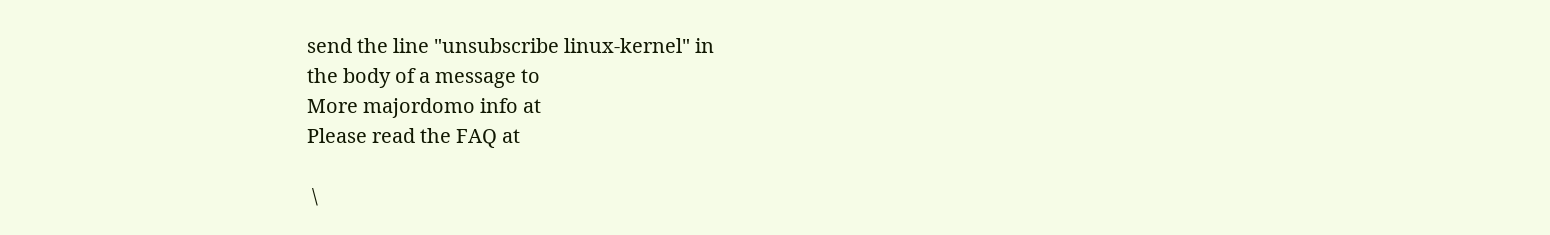send the line "unsubscribe linux-kernel" in
the body of a message to
More majordomo info at
Please read the FAQ at

 \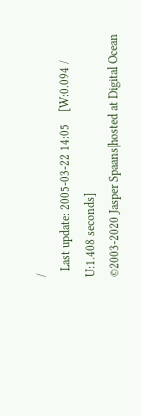/
  Last update: 2005-03-22 14:05    [W:0.094 / U:1.408 seconds]
©2003-2020 Jasper Spaans|hosted at Digital Ocean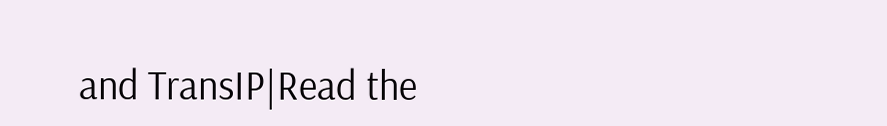and TransIP|Read the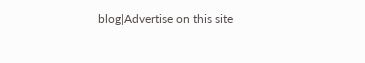blog|Advertise on this site